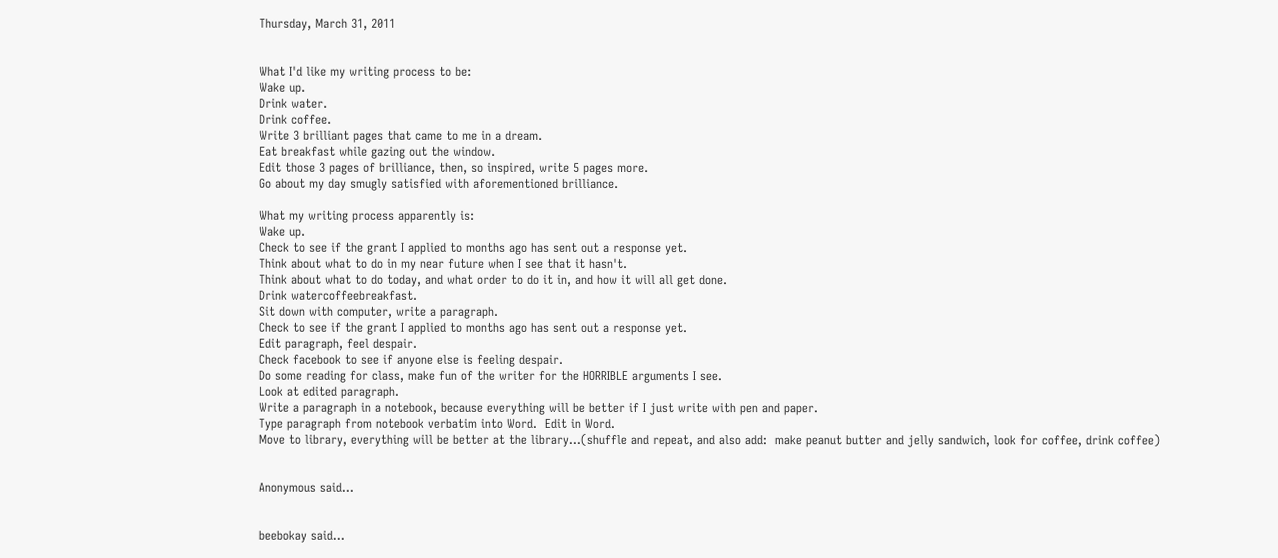Thursday, March 31, 2011


What I'd like my writing process to be:
Wake up.
Drink water.
Drink coffee.
Write 3 brilliant pages that came to me in a dream.
Eat breakfast while gazing out the window.
Edit those 3 pages of brilliance, then, so inspired, write 5 pages more.
Go about my day smugly satisfied with aforementioned brilliance.

What my writing process apparently is:
Wake up.
Check to see if the grant I applied to months ago has sent out a response yet.
Think about what to do in my near future when I see that it hasn't.
Think about what to do today, and what order to do it in, and how it will all get done.
Drink watercoffeebreakfast.
Sit down with computer, write a paragraph.
Check to see if the grant I applied to months ago has sent out a response yet.
Edit paragraph, feel despair.
Check facebook to see if anyone else is feeling despair.
Do some reading for class, make fun of the writer for the HORRIBLE arguments I see.
Look at edited paragraph.
Write a paragraph in a notebook, because everything will be better if I just write with pen and paper.
Type paragraph from notebook verbatim into Word.  Edit in Word.
Move to library, everything will be better at the library...(shuffle and repeat, and also add:  make peanut butter and jelly sandwich, look for coffee, drink coffee)


Anonymous said...


beebokay said...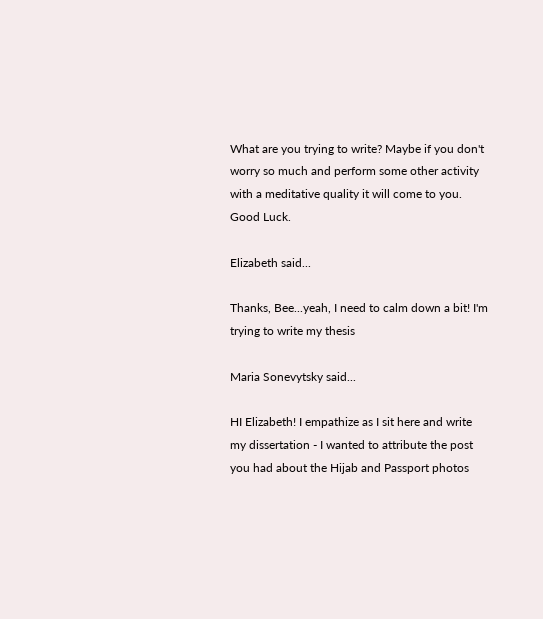What are you trying to write? Maybe if you don't worry so much and perform some other activity with a meditative quality it will come to you. Good Luck.

Elizabeth said...

Thanks, Bee...yeah, I need to calm down a bit! I'm trying to write my thesis

Maria Sonevytsky said...

HI Elizabeth! I empathize as I sit here and write my dissertation - I wanted to attribute the post you had about the Hijab and Passport photos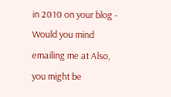in 2010 on your blog - Would you mind emailing me at Also, you might be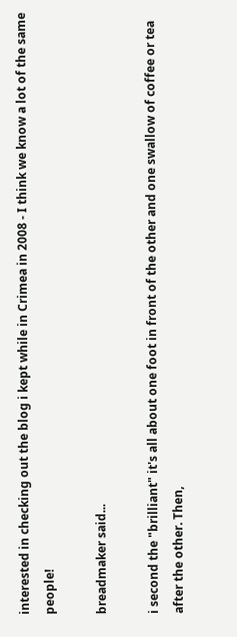interested in checking out the blog i kept while in Crimea in 2008 - I think we know a lot of the same people!

breadmaker said...

i second the "brilliant" it's all about one foot in front of the other and one swallow of coffee or tea after the other. Then,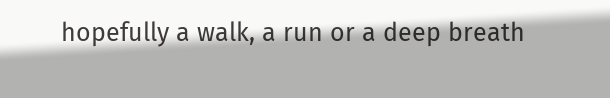hopefully a walk, a run or a deep breath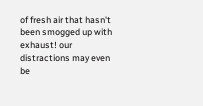of fresh air that hasn't been smogged up with exhaust! our distractions may even be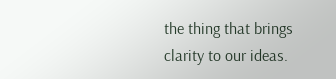the thing that brings clarity to our ideas.